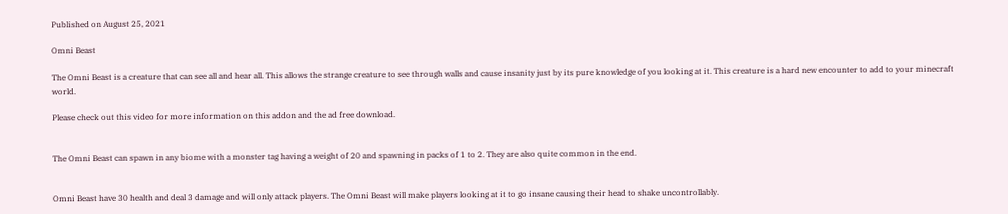Published on August 25, 2021

Omni Beast

The Omni Beast is a creature that can see all and hear all. This allows the strange creature to see through walls and cause insanity just by its pure knowledge of you looking at it. This creature is a hard new encounter to add to your minecraft world.

Please check out this video for more information on this addon and the ad free download.


The Omni Beast can spawn in any biome with a monster tag having a weight of 20 and spawning in packs of 1 to 2. They are also quite common in the end.


Omni Beast have 30 health and deal 3 damage and will only attack players. The Omni Beast will make players looking at it to go insane causing their head to shake uncontrollably.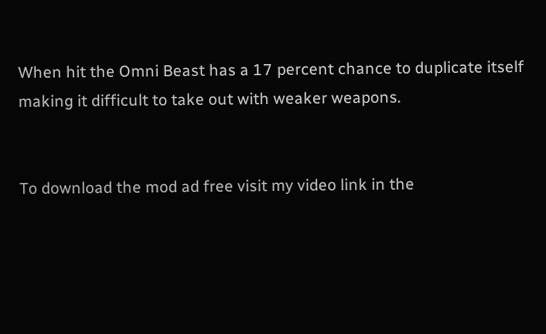When hit the Omni Beast has a 17 percent chance to duplicate itself making it difficult to take out with weaker weapons.


To download the mod ad free visit my video link in the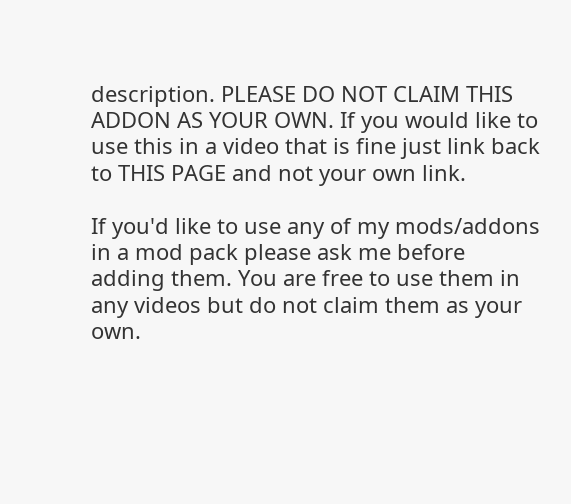description. PLEASE DO NOT CLAIM THIS ADDON AS YOUR OWN. If you would like to use this in a video that is fine just link back to THIS PAGE and not your own link.

If you'd like to use any of my mods/addons in a mod pack please ask me before adding them. You are free to use them in any videos but do not claim them as your own.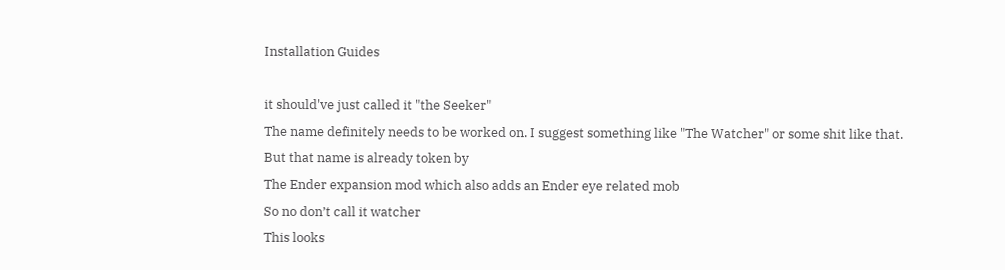Installation Guides

it should've just called it "the Seeker"
The name definitely needs to be worked on. I suggest something like "The Watcher" or some shit like that.
But that name is already token by
The Ender expansion mod which also adds an Ender eye related mob
So no don’t call it watcher
This looks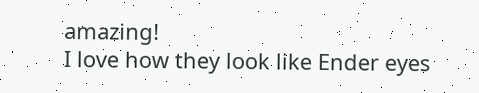amazing!
I love how they look like Ender eyes